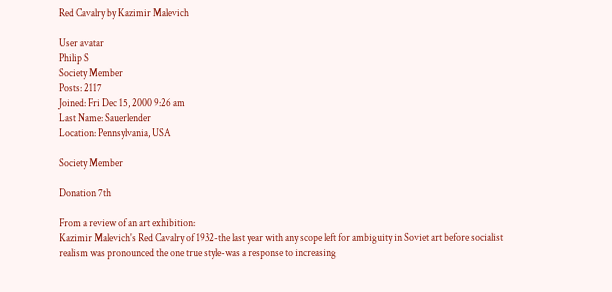Red Cavalry by Kazimir Malevich

User avatar
Philip S
Society Member
Posts: 2117
Joined: Fri Dec 15, 2000 9:26 am
Last Name: Sauerlender
Location: Pennsylvania, USA

Society Member

Donation 7th

From a review of an art exhibition:
Kazimir Malevich's Red Cavalry of 1932-the last year with any scope left for ambiguity in Soviet art before socialist realism was pronounced the one true style-was a response to increasing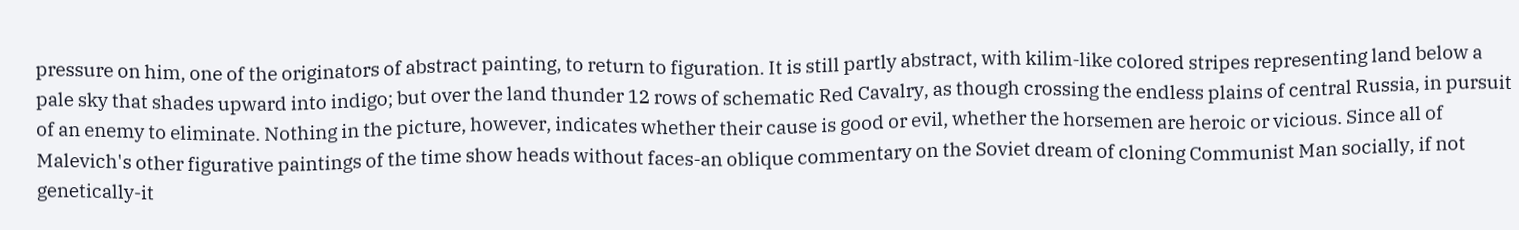pressure on him, one of the originators of abstract painting, to return to figuration. It is still partly abstract, with kilim-like colored stripes representing land below a pale sky that shades upward into indigo; but over the land thunder 12 rows of schematic Red Cavalry, as though crossing the endless plains of central Russia, in pursuit of an enemy to eliminate. Nothing in the picture, however, indicates whether their cause is good or evil, whether the horsemen are heroic or vicious. Since all of Malevich's other figurative paintings of the time show heads without faces-an oblique commentary on the Soviet dream of cloning Communist Man socially, if not genetically-it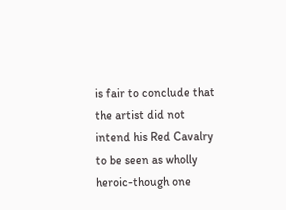is fair to conclude that the artist did not intend his Red Cavalry to be seen as wholly heroic-though one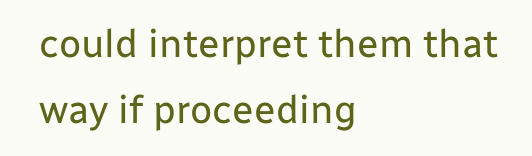could interpret them that way if proceeding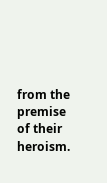from the premise of their heroism.